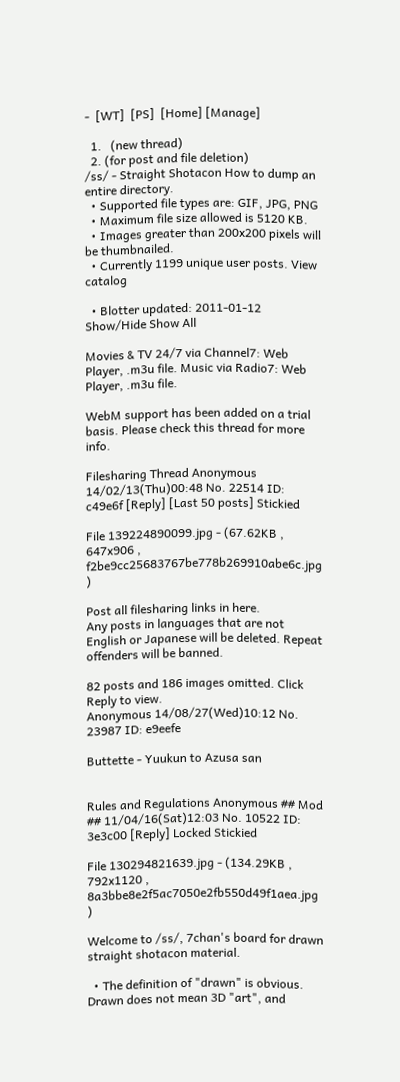-  [WT]  [PS]  [Home] [Manage]

  1.   (new thread)
  2. (for post and file deletion)
/ss/ - Straight Shotacon How to dump an entire directory.
  • Supported file types are: GIF, JPG, PNG
  • Maximum file size allowed is 5120 KB.
  • Images greater than 200x200 pixels will be thumbnailed.
  • Currently 1199 unique user posts. View catalog

  • Blotter updated: 2011-01-12 Show/Hide Show All

Movies & TV 24/7 via Channel7: Web Player, .m3u file. Music via Radio7: Web Player, .m3u file.

WebM support has been added on a trial basis. Please check this thread for more info.

Filesharing Thread Anonymous 14/02/13(Thu)00:48 No. 22514 ID: c49e6f [Reply] [Last 50 posts] Stickied

File 139224890099.jpg - (67.62KB , 647x906 , f2be9cc25683767be778b269910abe6c.jpg )

Post all filesharing links in here.
Any posts in languages that are not English or Japanese will be deleted. Repeat offenders will be banned.

82 posts and 186 images omitted. Click Reply to view.
Anonymous 14/08/27(Wed)10:12 No. 23987 ID: e9eefe

Buttette - Yuukun to Azusa san


Rules and Regulations Anonymous ## Mod ## 11/04/16(Sat)12:03 No. 10522 ID: 3e3c00 [Reply] Locked Stickied

File 130294821639.jpg - (134.29KB , 792x1120 , 8a3bbe8e2f5ac7050e2fb550d49f1aea.jpg )

Welcome to /ss/, 7chan's board for drawn straight shotacon material.

  • The definition of "drawn" is obvious. Drawn does not mean 3D "art", and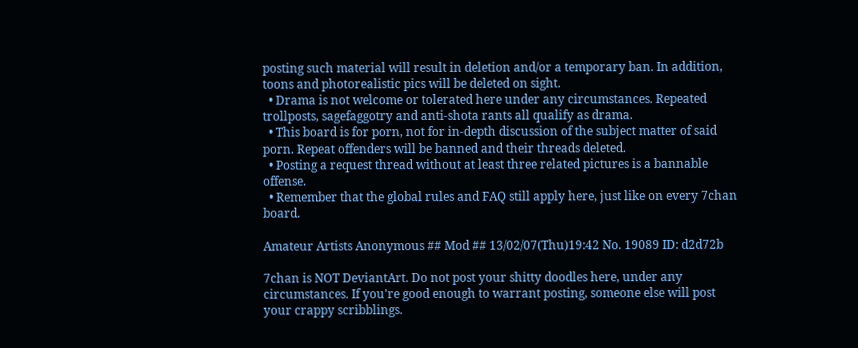posting such material will result in deletion and/or a temporary ban. In addition, toons and photorealistic pics will be deleted on sight.
  • Drama is not welcome or tolerated here under any circumstances. Repeated trollposts, sagefaggotry and anti-shota rants all qualify as drama.
  • This board is for porn, not for in-depth discussion of the subject matter of said porn. Repeat offenders will be banned and their threads deleted.
  • Posting a request thread without at least three related pictures is a bannable offense.
  • Remember that the global rules and FAQ still apply here, just like on every 7chan board.

Amateur Artists Anonymous ## Mod ## 13/02/07(Thu)19:42 No. 19089 ID: d2d72b

7chan is NOT DeviantArt. Do not post your shitty doodles here, under any circumstances. If you're good enough to warrant posting, someone else will post your crappy scribblings.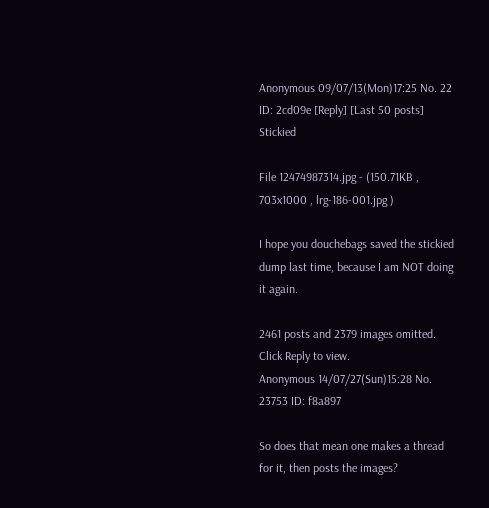Anonymous 09/07/13(Mon)17:25 No. 22 ID: 2cd09e [Reply] [Last 50 posts] Stickied

File 12474987314.jpg - (150.71KB , 703x1000 , lrg-186-001.jpg )

I hope you douchebags saved the stickied dump last time, because I am NOT doing it again.

2461 posts and 2379 images omitted. Click Reply to view.
Anonymous 14/07/27(Sun)15:28 No. 23753 ID: f8a897

So does that mean one makes a thread for it, then posts the images?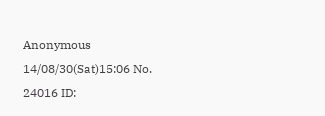Anonymous 14/08/30(Sat)15:06 No. 24016 ID: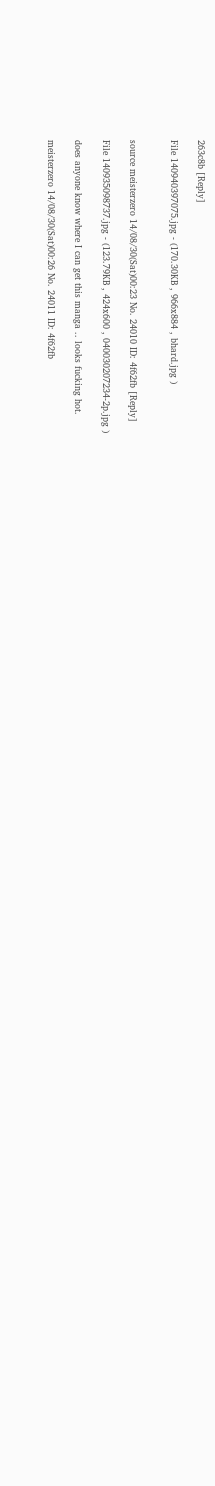263c8b [Reply]

File 140940397075.jpg - (170.30KB , 966x884 , bhard.jpg )


source meisterzero 14/08/30(Sat)00:23 No. 24010 ID: 4f62fb [Reply]

File 140935098737.jpg - (123.79KB , 424x600 , 040030207234-2p.jpg )

does anyone know where I can get this manga .. looks fucking hot.

meisterzero 14/08/30(Sat)00:26 No. 24011 ID: 4f62fb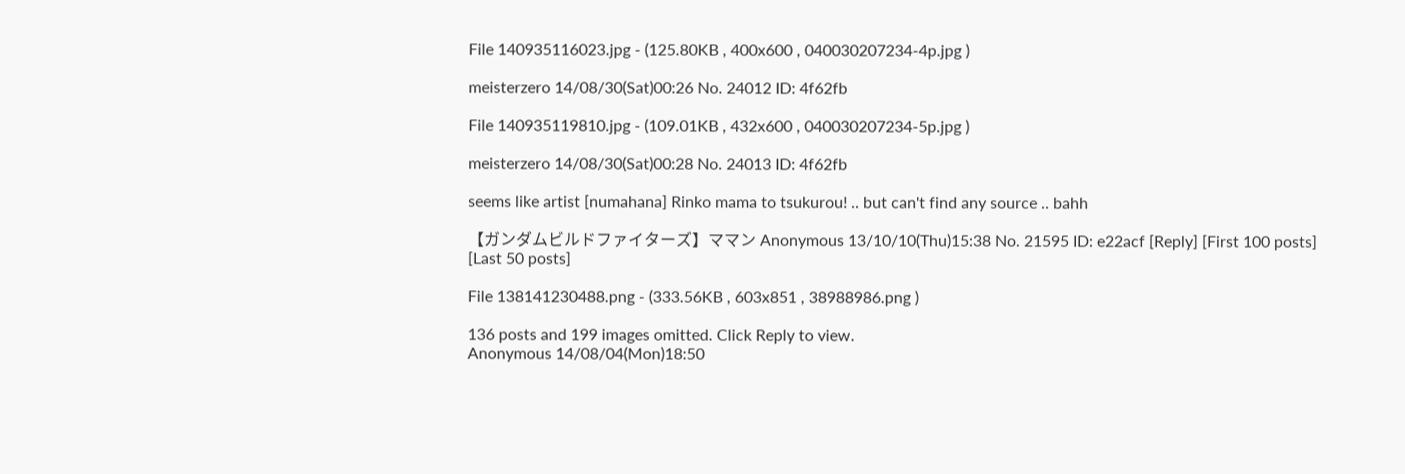File 140935116023.jpg - (125.80KB , 400x600 , 040030207234-4p.jpg )

meisterzero 14/08/30(Sat)00:26 No. 24012 ID: 4f62fb

File 140935119810.jpg - (109.01KB , 432x600 , 040030207234-5p.jpg )

meisterzero 14/08/30(Sat)00:28 No. 24013 ID: 4f62fb

seems like artist [numahana] Rinko mama to tsukurou! .. but can't find any source .. bahh

【ガンダムビルドファイターズ】ママン Anonymous 13/10/10(Thu)15:38 No. 21595 ID: e22acf [Reply] [First 100 posts] [Last 50 posts]

File 138141230488.png - (333.56KB , 603x851 , 38988986.png )

136 posts and 199 images omitted. Click Reply to view.
Anonymous 14/08/04(Mon)18:50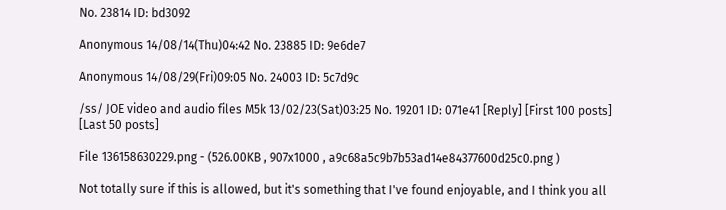No. 23814 ID: bd3092

Anonymous 14/08/14(Thu)04:42 No. 23885 ID: 9e6de7

Anonymous 14/08/29(Fri)09:05 No. 24003 ID: 5c7d9c

/ss/ JOE video and audio files M5k 13/02/23(Sat)03:25 No. 19201 ID: 071e41 [Reply] [First 100 posts] [Last 50 posts]

File 136158630229.png - (526.00KB , 907x1000 , a9c68a5c9b7b53ad14e84377600d25c0.png )

Not totally sure if this is allowed, but it's something that I've found enjoyable, and I think you all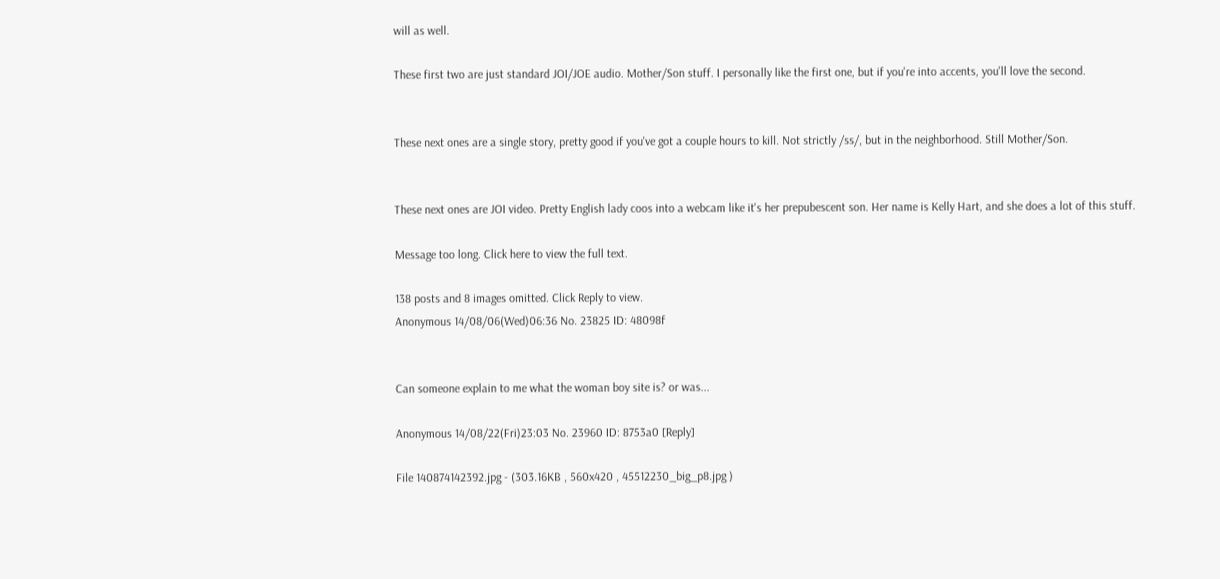will as well.

These first two are just standard JOI/JOE audio. Mother/Son stuff. I personally like the first one, but if you're into accents, you'll love the second.


These next ones are a single story, pretty good if you've got a couple hours to kill. Not strictly /ss/, but in the neighborhood. Still Mother/Son.


These next ones are JOI video. Pretty English lady coos into a webcam like it's her prepubescent son. Her name is Kelly Hart, and she does a lot of this stuff.

Message too long. Click here to view the full text.

138 posts and 8 images omitted. Click Reply to view.
Anonymous 14/08/06(Wed)06:36 No. 23825 ID: 48098f


Can someone explain to me what the woman boy site is? or was...

Anonymous 14/08/22(Fri)23:03 No. 23960 ID: 8753a0 [Reply]

File 140874142392.jpg - (303.16KB , 560x420 , 45512230_big_p8.jpg )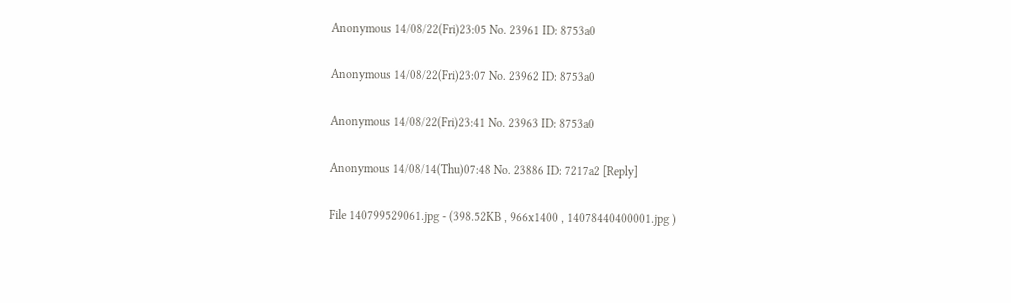Anonymous 14/08/22(Fri)23:05 No. 23961 ID: 8753a0

Anonymous 14/08/22(Fri)23:07 No. 23962 ID: 8753a0

Anonymous 14/08/22(Fri)23:41 No. 23963 ID: 8753a0

Anonymous 14/08/14(Thu)07:48 No. 23886 ID: 7217a2 [Reply]

File 140799529061.jpg - (398.52KB , 966x1400 , 14078440400001.jpg )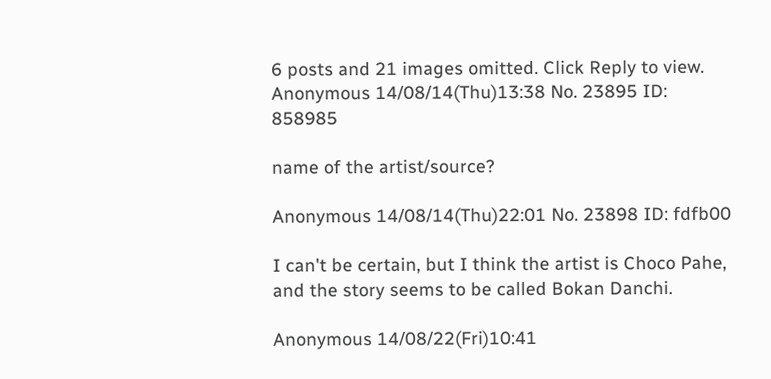6 posts and 21 images omitted. Click Reply to view.
Anonymous 14/08/14(Thu)13:38 No. 23895 ID: 858985

name of the artist/source?

Anonymous 14/08/14(Thu)22:01 No. 23898 ID: fdfb00

I can't be certain, but I think the artist is Choco Pahe, and the story seems to be called Bokan Danchi.

Anonymous 14/08/22(Fri)10:41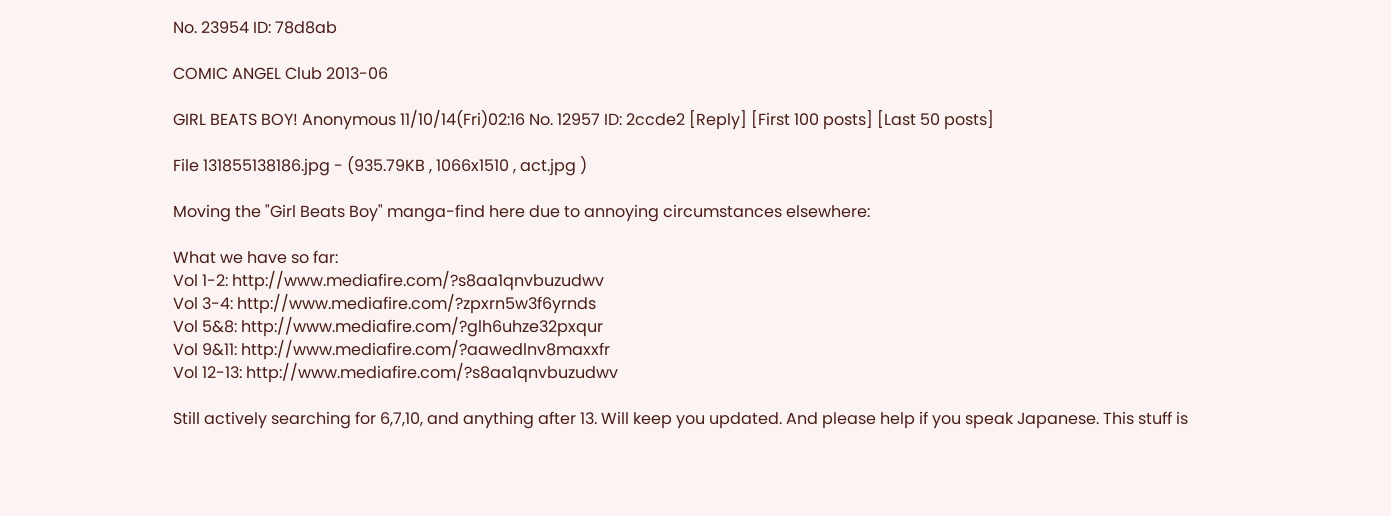No. 23954 ID: 78d8ab

COMIC ANGEL Club 2013-06

GIRL BEATS BOY! Anonymous 11/10/14(Fri)02:16 No. 12957 ID: 2ccde2 [Reply] [First 100 posts] [Last 50 posts]

File 131855138186.jpg - (935.79KB , 1066x1510 , act.jpg )

Moving the "Girl Beats Boy" manga-find here due to annoying circumstances elsewhere:

What we have so far:
Vol 1-2: http://www.mediafire.com/?s8aa1qnvbuzudwv
Vol 3-4: http://www.mediafire.com/?zpxrn5w3f6yrnds
Vol 5&8: http://www.mediafire.com/?glh6uhze32pxqur
Vol 9&11: http://www.mediafire.com/?aawedlnv8maxxfr
Vol 12-13: http://www.mediafire.com/?s8aa1qnvbuzudwv

Still actively searching for 6,7,10, and anything after 13. Will keep you updated. And please help if you speak Japanese. This stuff is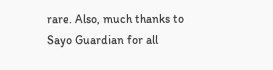rare. Also, much thanks to Sayo Guardian for all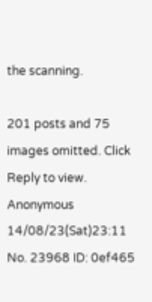the scanning.

201 posts and 75 images omitted. Click Reply to view.
Anonymous 14/08/23(Sat)23:11 No. 23968 ID: 0ef465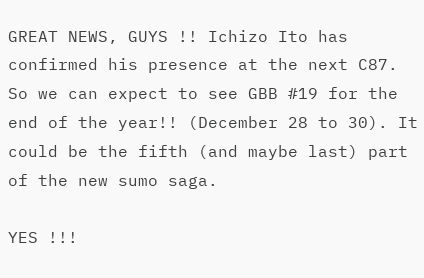GREAT NEWS, GUYS !! Ichizo Ito has confirmed his presence at the next C87. So we can expect to see GBB #19 for the end of the year!! (December 28 to 30). It could be the fifth (and maybe last) part of the new sumo saga.

YES !!!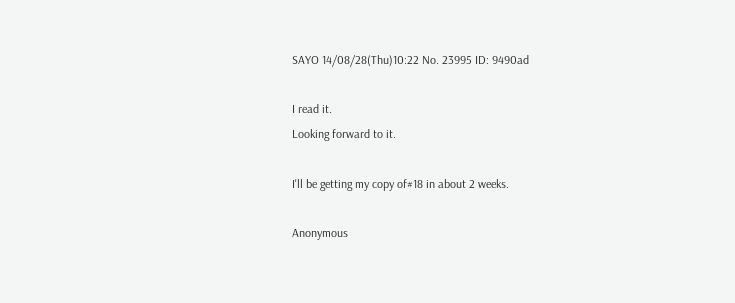SAYO 14/08/28(Thu)10:22 No. 23995 ID: 9490ad

I read it.
Looking forward to it.

I'll be getting my copy of#18 in about 2 weeks.

Anonymous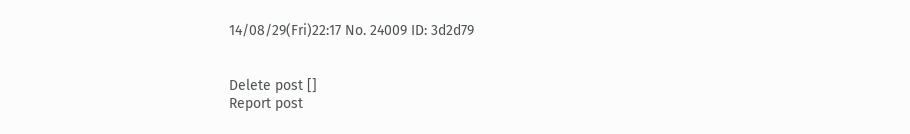14/08/29(Fri)22:17 No. 24009 ID: 3d2d79


Delete post []
Report post